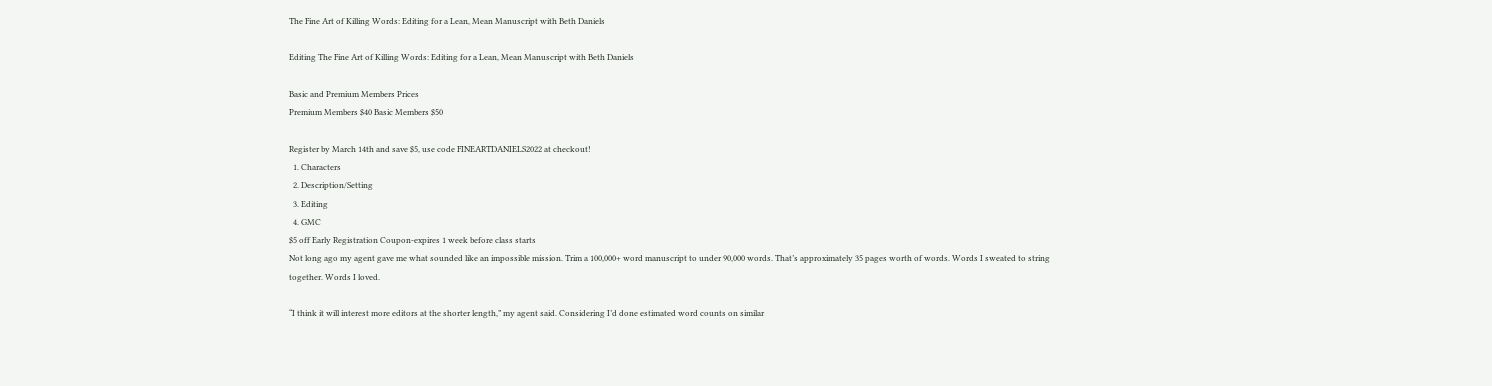The Fine Art of Killing Words: Editing for a Lean, Mean Manuscript with Beth Daniels

Editing The Fine Art of Killing Words: Editing for a Lean, Mean Manuscript with Beth Daniels

Basic and Premium Members Prices
Premium Members $40 Basic Members $50

Register by March 14th and save $5, use code FINEARTDANIELS2022 at checkout!
  1. Characters
  2. Description/Setting
  3. Editing
  4. GMC
$5 off Early Registration Coupon-expires 1 week before class starts
Not long ago my agent gave me what sounded like an impossible mission. Trim a 100,000+ word manuscript to under 90,000 words. That’s approximately 35 pages worth of words. Words I sweated to string together. Words I loved.

“I think it will interest more editors at the shorter length,” my agent said. Considering I’d done estimated word counts on similar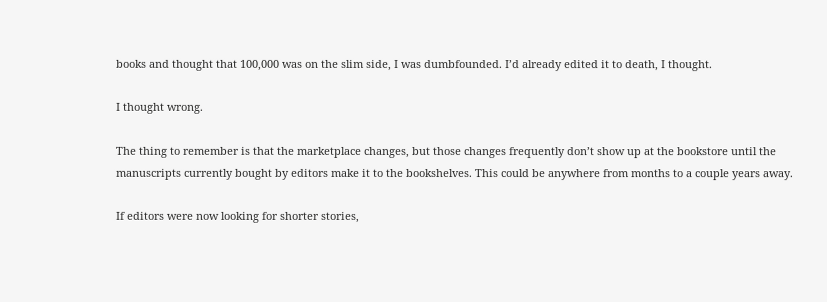books and thought that 100,000 was on the slim side, I was dumbfounded. I’d already edited it to death, I thought.

I thought wrong.

The thing to remember is that the marketplace changes, but those changes frequently don’t show up at the bookstore until the manuscripts currently bought by editors make it to the bookshelves. This could be anywhere from months to a couple years away.

If editors were now looking for shorter stories,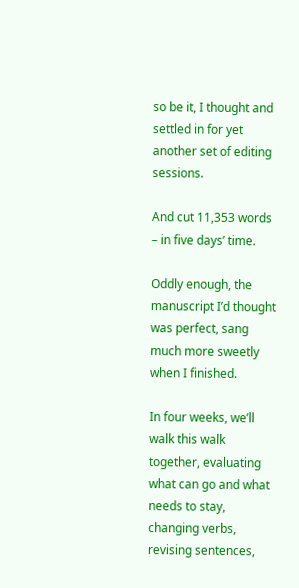so be it, I thought and settled in for yet another set of editing sessions.

And cut 11,353 words – in five days’ time.

Oddly enough, the manuscript I’d thought was perfect, sang much more sweetly when I finished.

In four weeks, we’ll walk this walk together, evaluating what can go and what needs to stay, changing verbs, revising sentences,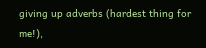giving up adverbs (hardest thing for me!),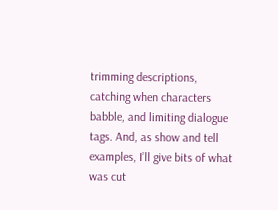trimming descriptions, catching when characters babble, and limiting dialogue tags. And, as show and tell examples, I’ll give bits of what was cut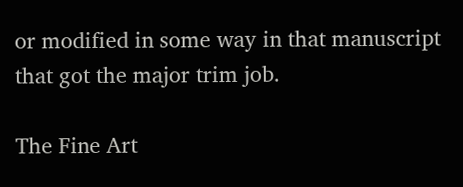or modified in some way in that manuscript that got the major trim job.

The Fine Art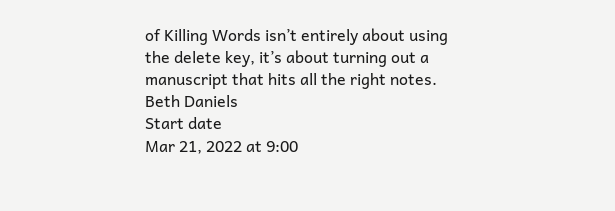of Killing Words isn’t entirely about using the delete key, it’s about turning out a manuscript that hits all the right notes.
Beth Daniels
Start date
Mar 21, 2022 at 9:00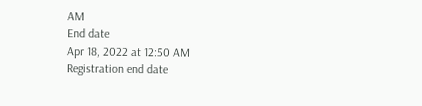AM
End date
Apr 18, 2022 at 12:50 AM
Registration end date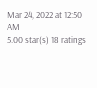Mar 24, 2022 at 12:50 AM
5.00 star(s) 18 ratings